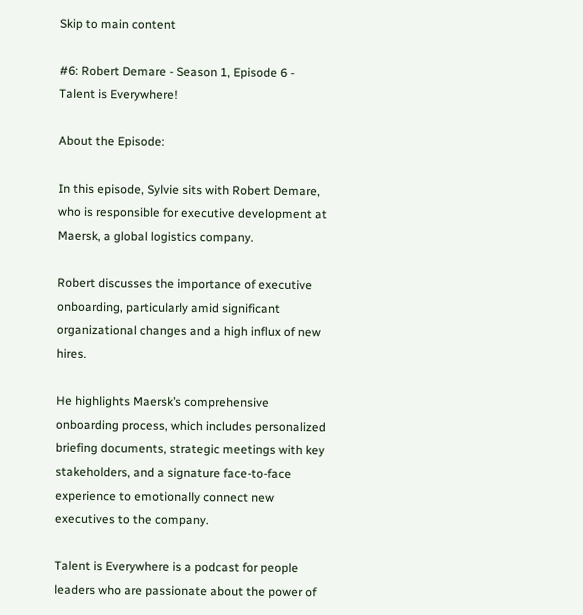Skip to main content

#6: Robert Demare - Season 1, Episode 6 - Talent is Everywhere!

About the Episode:

In this episode, Sylvie sits with Robert Demare, who is responsible for executive development at Maersk, a global logistics company.

Robert discusses the importance of executive onboarding, particularly amid significant organizational changes and a high influx of new hires.

He highlights Maersk’s comprehensive onboarding process, which includes personalized briefing documents, strategic meetings with key stakeholders, and a signature face-to-face experience to emotionally connect new executives to the company.

Talent is Everywhere is a podcast for people leaders who are passionate about the power of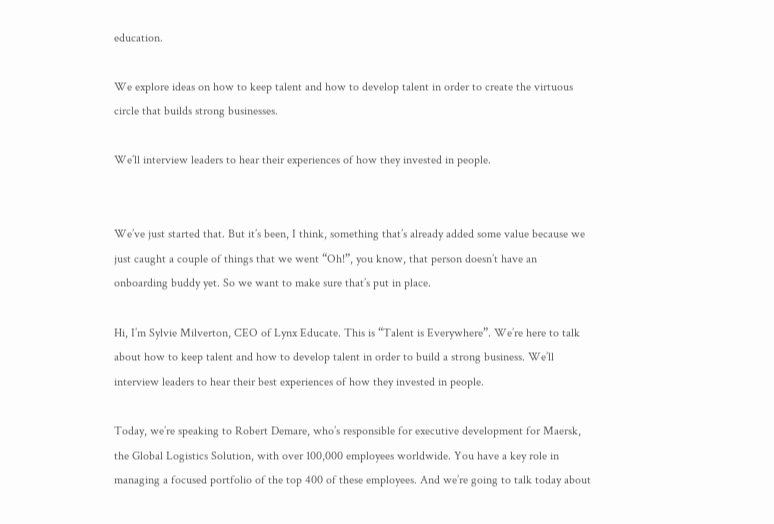education.

We explore ideas on how to keep talent and how to develop talent in order to create the virtuous circle that builds strong businesses.

We’ll interview leaders to hear their experiences of how they invested in people.


We’ve just started that. But it’s been, I think, something that’s already added some value because we just caught a couple of things that we went “Oh!”, you know, that person doesn’t have an onboarding buddy yet. So we want to make sure that’s put in place.

Hi, I’m Sylvie Milverton, CEO of Lynx Educate. This is “Talent is Everywhere”. We’re here to talk about how to keep talent and how to develop talent in order to build a strong business. We’ll interview leaders to hear their best experiences of how they invested in people.

Today, we’re speaking to Robert Demare, who’s responsible for executive development for Maersk, the Global Logistics Solution, with over 100,000 employees worldwide. You have a key role in managing a focused portfolio of the top 400 of these employees. And we’re going to talk today about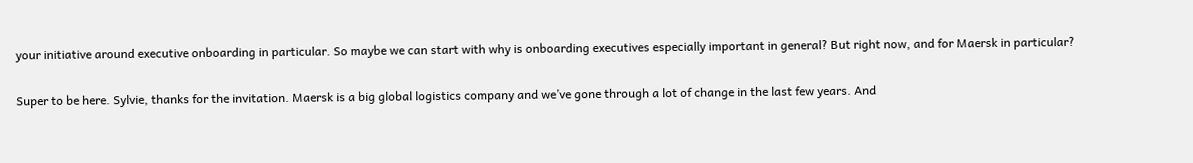your initiative around executive onboarding in particular. So maybe we can start with why is onboarding executives especially important in general? But right now, and for Maersk in particular?

Super to be here. Sylvie, thanks for the invitation. Maersk is a big global logistics company and we’ve gone through a lot of change in the last few years. And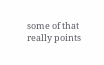some of that really points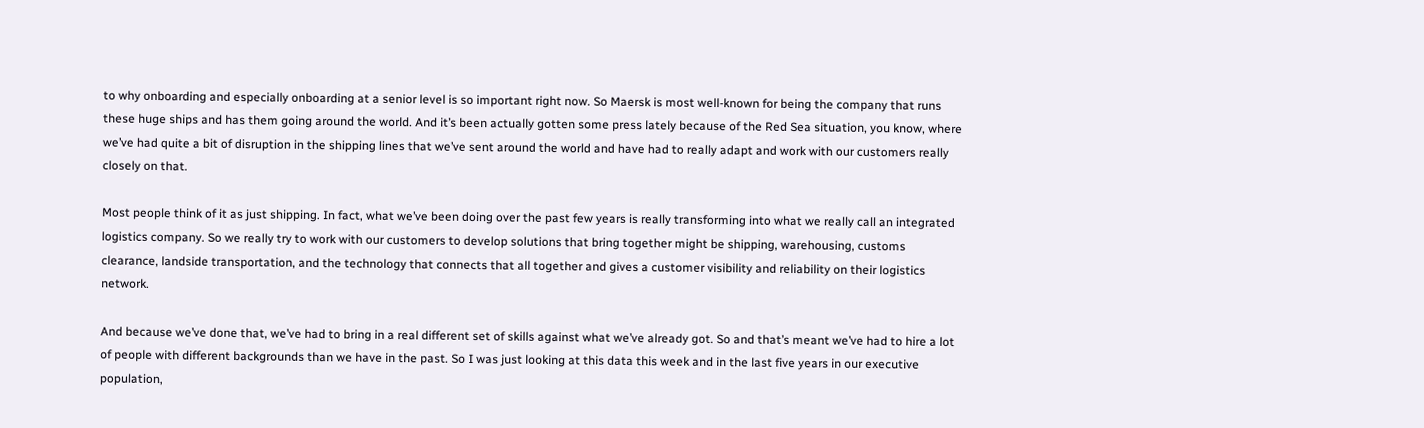to why onboarding and especially onboarding at a senior level is so important right now. So Maersk is most well-known for being the company that runs these huge ships and has them going around the world. And it’s been actually gotten some press lately because of the Red Sea situation, you know, where we’ve had quite a bit of disruption in the shipping lines that we’ve sent around the world and have had to really adapt and work with our customers really closely on that.

Most people think of it as just shipping. In fact, what we’ve been doing over the past few years is really transforming into what we really call an integrated logistics company. So we really try to work with our customers to develop solutions that bring together might be shipping, warehousing, customs clearance, landside transportation, and the technology that connects that all together and gives a customer visibility and reliability on their logistics network.

And because we’ve done that, we’ve had to bring in a real different set of skills against what we’ve already got. So and that’s meant we’ve had to hire a lot of people with different backgrounds than we have in the past. So I was just looking at this data this week and in the last five years in our executive population,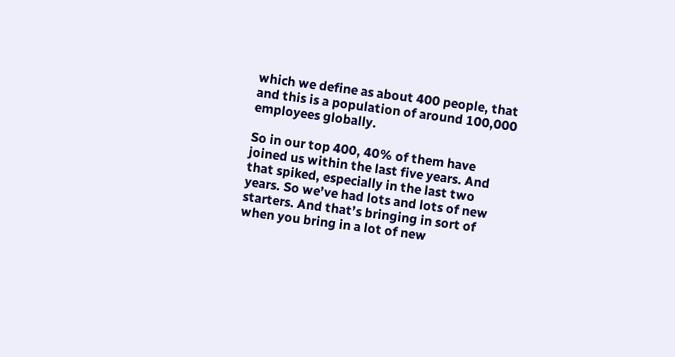which we define as about 400 people, that and this is a population of around 100,000 employees globally.

So in our top 400, 40% of them have joined us within the last five years. And that spiked, especially in the last two years. So we’ve had lots and lots of new starters. And that’s bringing in sort of when you bring in a lot of new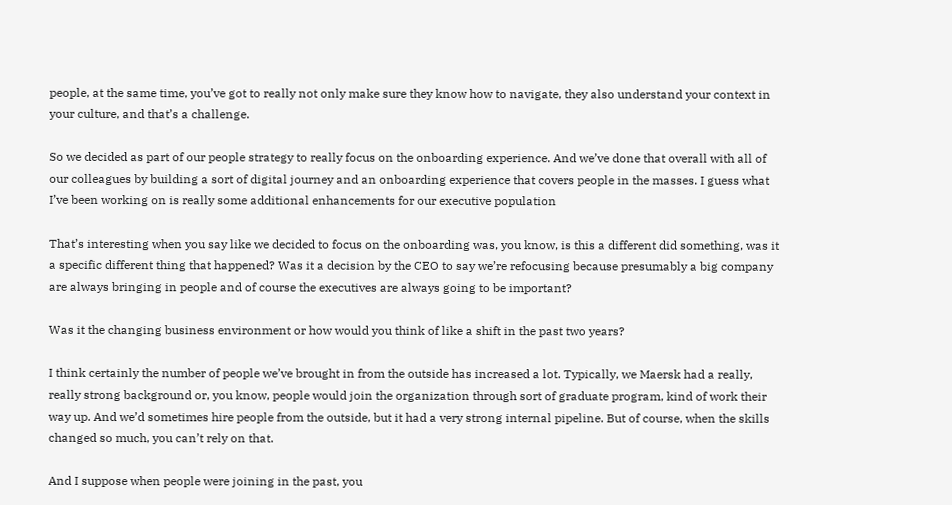people, at the same time, you’ve got to really not only make sure they know how to navigate, they also understand your context in your culture, and that’s a challenge.

So we decided as part of our people strategy to really focus on the onboarding experience. And we’ve done that overall with all of our colleagues by building a sort of digital journey and an onboarding experience that covers people in the masses. I guess what I’ve been working on is really some additional enhancements for our executive population

That’s interesting when you say like we decided to focus on the onboarding was, you know, is this a different did something, was it a specific different thing that happened? Was it a decision by the CEO to say we’re refocusing because presumably a big company are always bringing in people and of course the executives are always going to be important?

Was it the changing business environment or how would you think of like a shift in the past two years?

I think certainly the number of people we’ve brought in from the outside has increased a lot. Typically, we Maersk had a really, really strong background or, you know, people would join the organization through sort of graduate program, kind of work their way up. And we’d sometimes hire people from the outside, but it had a very strong internal pipeline. But of course, when the skills changed so much, you can’t rely on that.

And I suppose when people were joining in the past, you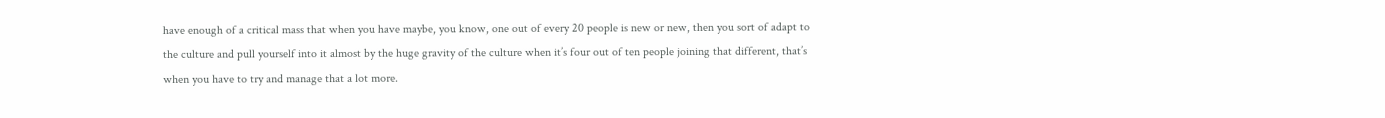have enough of a critical mass that when you have maybe, you know, one out of every 20 people is new or new, then you sort of adapt to the culture and pull yourself into it almost by the huge gravity of the culture when it’s four out of ten people joining that different, that’s when you have to try and manage that a lot more.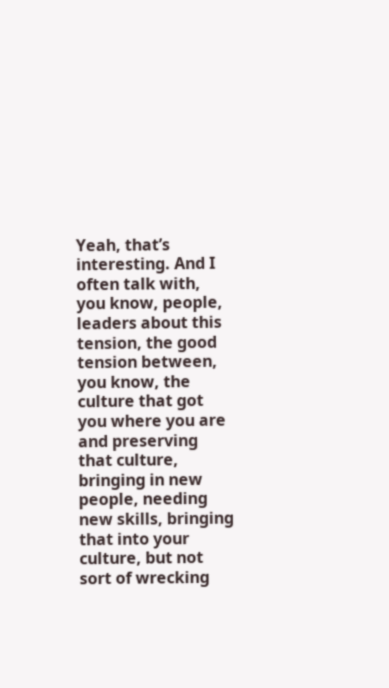Yeah, that’s interesting. And I often talk with, you know, people, leaders about this tension, the good tension between, you know, the culture that got you where you are and preserving that culture, bringing in new people, needing new skills, bringing that into your culture, but not sort of wrecking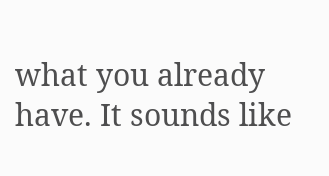what you already have. It sounds like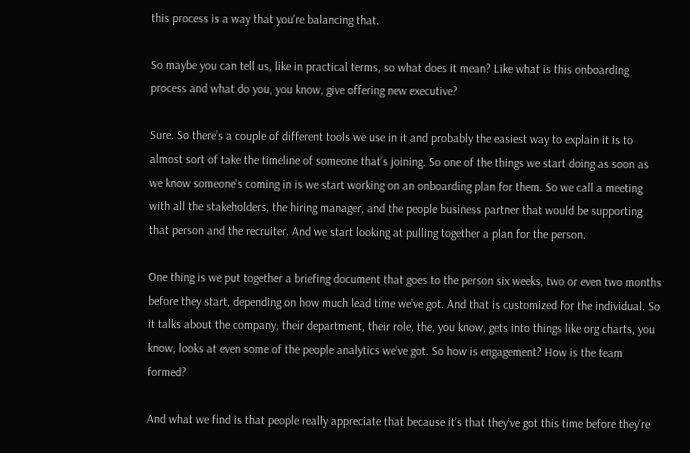this process is a way that you’re balancing that.

So maybe you can tell us, like in practical terms, so what does it mean? Like what is this onboarding process and what do you, you know, give offering new executive?

Sure. So there’s a couple of different tools we use in it and probably the easiest way to explain it is to almost sort of take the timeline of someone that’s joining. So one of the things we start doing as soon as we know someone’s coming in is we start working on an onboarding plan for them. So we call a meeting with all the stakeholders, the hiring manager, and the people business partner that would be supporting that person and the recruiter. And we start looking at pulling together a plan for the person.

One thing is we put together a briefing document that goes to the person six weeks, two or even two months before they start, depending on how much lead time we’ve got. And that is customized for the individual. So it talks about the company, their department, their role, the, you know, gets into things like org charts, you know, looks at even some of the people analytics we’ve got. So how is engagement? How is the team formed?

And what we find is that people really appreciate that because it’s that they’ve got this time before they’re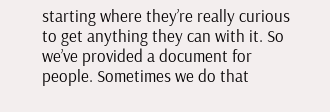starting where they’re really curious to get anything they can with it. So we’ve provided a document for people. Sometimes we do that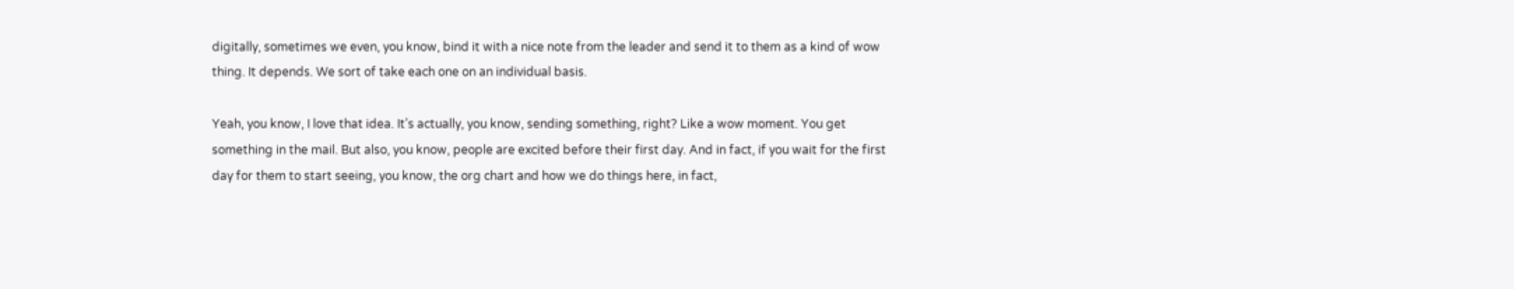digitally, sometimes we even, you know, bind it with a nice note from the leader and send it to them as a kind of wow thing. It depends. We sort of take each one on an individual basis.

Yeah, you know, I love that idea. It’s actually, you know, sending something, right? Like a wow moment. You get something in the mail. But also, you know, people are excited before their first day. And in fact, if you wait for the first day for them to start seeing, you know, the org chart and how we do things here, in fact,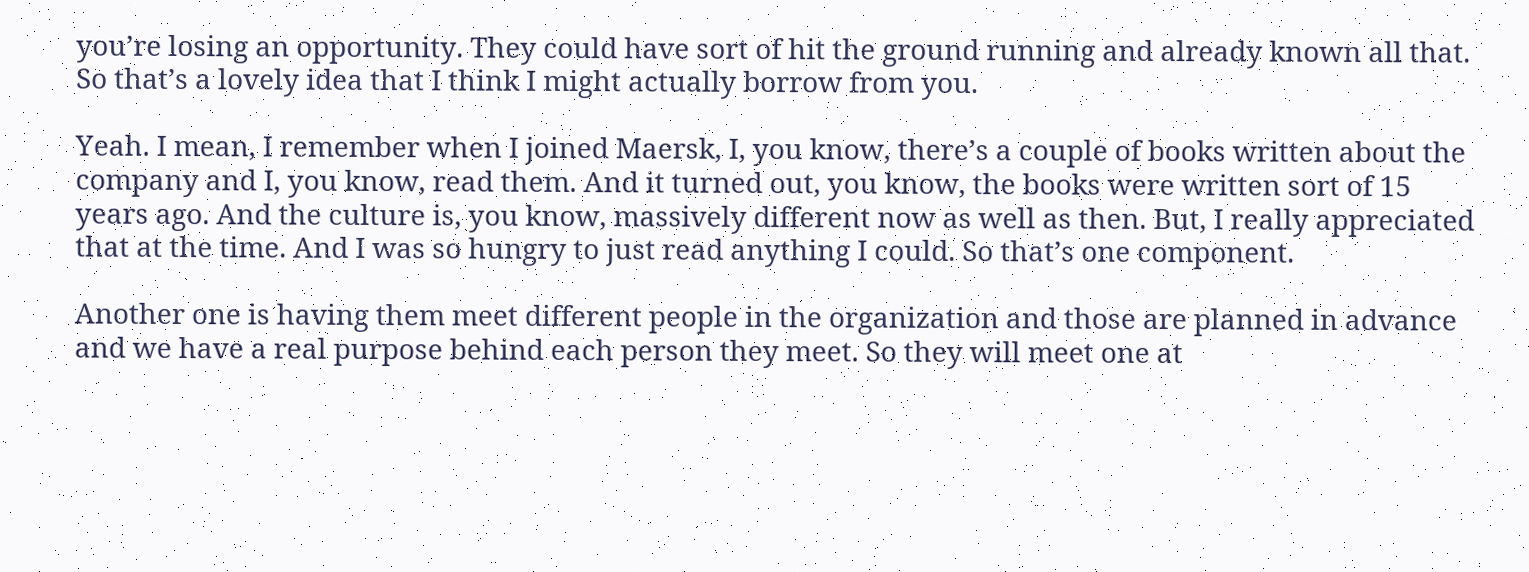you’re losing an opportunity. They could have sort of hit the ground running and already known all that. So that’s a lovely idea that I think I might actually borrow from you.

Yeah. I mean, I remember when I joined Maersk, I, you know, there’s a couple of books written about the company and I, you know, read them. And it turned out, you know, the books were written sort of 15 years ago. And the culture is, you know, massively different now as well as then. But, I really appreciated that at the time. And I was so hungry to just read anything I could. So that’s one component.

Another one is having them meet different people in the organization and those are planned in advance and we have a real purpose behind each person they meet. So they will meet one at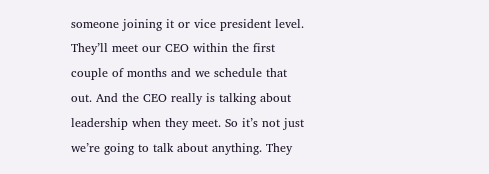someone joining it or vice president level. They’ll meet our CEO within the first couple of months and we schedule that out. And the CEO really is talking about leadership when they meet. So it’s not just we’re going to talk about anything. They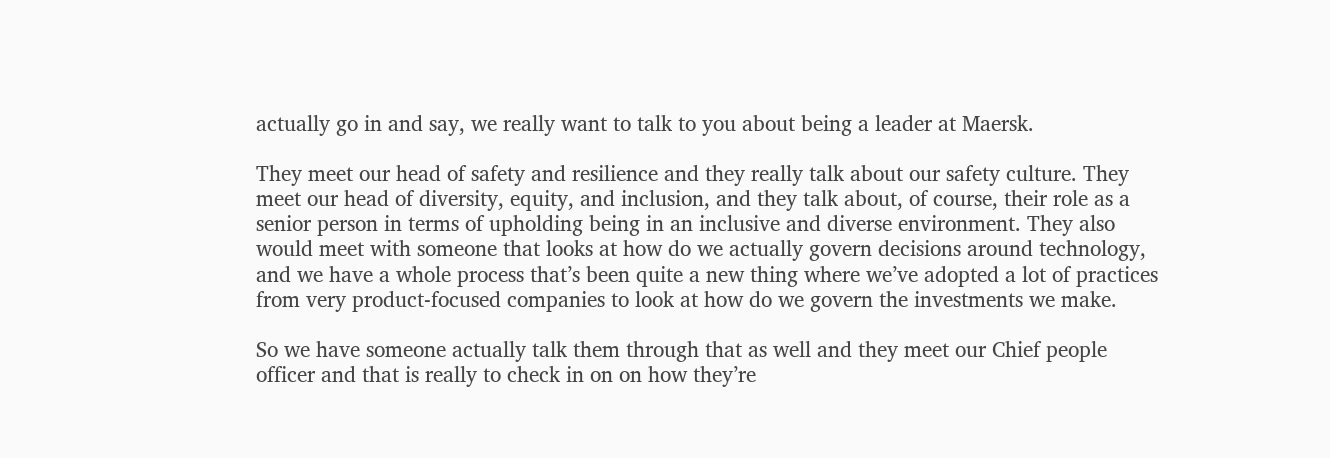actually go in and say, we really want to talk to you about being a leader at Maersk.

They meet our head of safety and resilience and they really talk about our safety culture. They meet our head of diversity, equity, and inclusion, and they talk about, of course, their role as a senior person in terms of upholding being in an inclusive and diverse environment. They also would meet with someone that looks at how do we actually govern decisions around technology, and we have a whole process that’s been quite a new thing where we’ve adopted a lot of practices from very product-focused companies to look at how do we govern the investments we make.

So we have someone actually talk them through that as well and they meet our Chief people officer and that is really to check in on on how they’re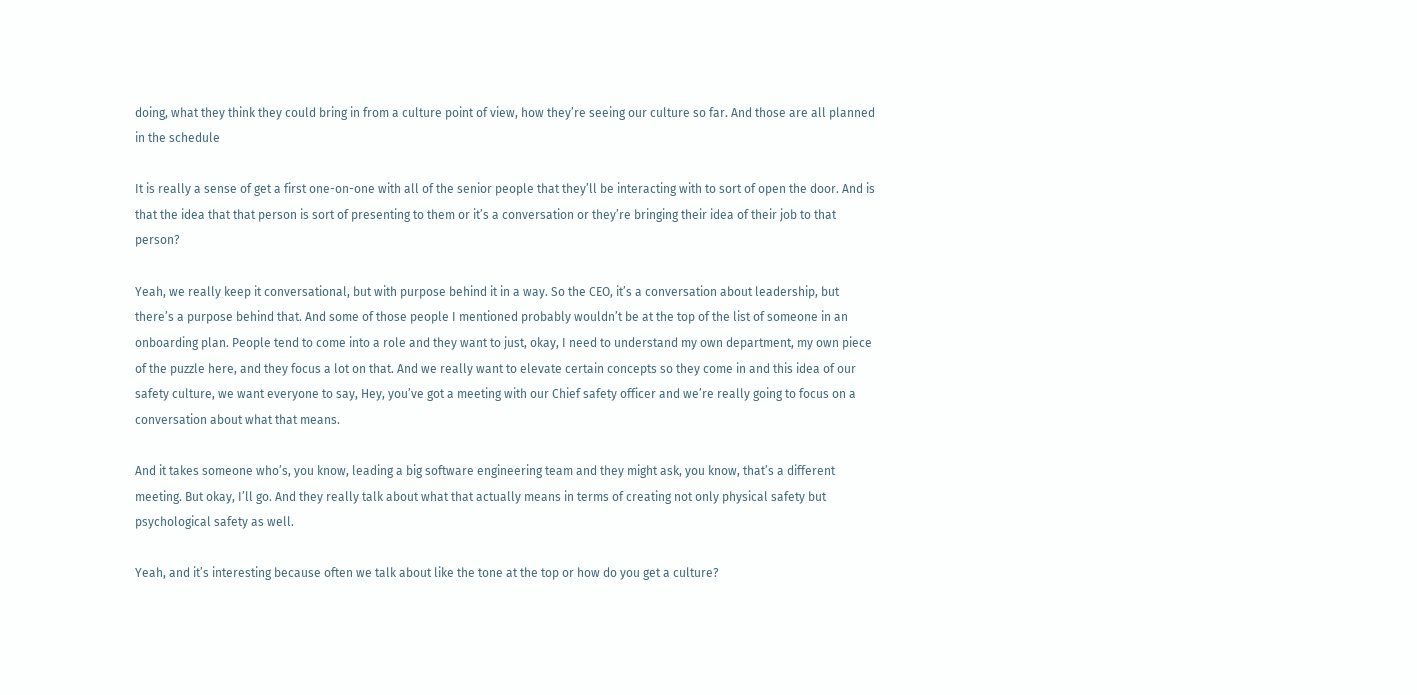doing, what they think they could bring in from a culture point of view, how they’re seeing our culture so far. And those are all planned in the schedule

It is really a sense of get a first one-on-one with all of the senior people that they’ll be interacting with to sort of open the door. And is that the idea that that person is sort of presenting to them or it’s a conversation or they’re bringing their idea of their job to that person?

Yeah, we really keep it conversational, but with purpose behind it in a way. So the CEO, it’s a conversation about leadership, but there’s a purpose behind that. And some of those people I mentioned probably wouldn’t be at the top of the list of someone in an onboarding plan. People tend to come into a role and they want to just, okay, I need to understand my own department, my own piece of the puzzle here, and they focus a lot on that. And we really want to elevate certain concepts so they come in and this idea of our safety culture, we want everyone to say, Hey, you’ve got a meeting with our Chief safety officer and we’re really going to focus on a conversation about what that means.

And it takes someone who’s, you know, leading a big software engineering team and they might ask, you know, that’s a different meeting. But okay, I’ll go. And they really talk about what that actually means in terms of creating not only physical safety but psychological safety as well.

Yeah, and it’s interesting because often we talk about like the tone at the top or how do you get a culture?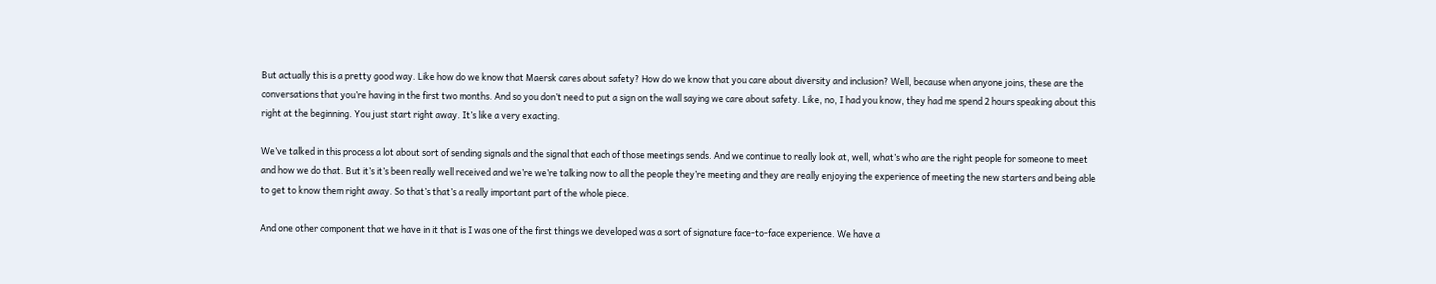But actually this is a pretty good way. Like how do we know that Maersk cares about safety? How do we know that you care about diversity and inclusion? Well, because when anyone joins, these are the conversations that you’re having in the first two months. And so you don’t need to put a sign on the wall saying we care about safety. Like, no, I had you know, they had me spend 2 hours speaking about this right at the beginning. You just start right away. It’s like a very exacting.

We’ve talked in this process a lot about sort of sending signals and the signal that each of those meetings sends. And we continue to really look at, well, what’s who are the right people for someone to meet and how we do that. But it’s it’s been really well received and we’re we’re talking now to all the people they’re meeting and they are really enjoying the experience of meeting the new starters and being able to get to know them right away. So that’s that’s a really important part of the whole piece.

And one other component that we have in it that is I was one of the first things we developed was a sort of signature face-to-face experience. We have a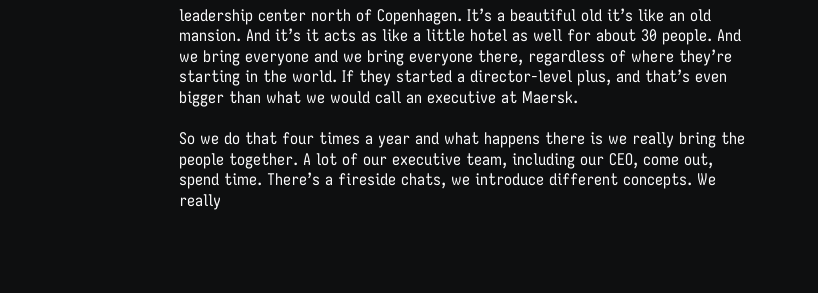leadership center north of Copenhagen. It’s a beautiful old it’s like an old mansion. And it’s it acts as like a little hotel as well for about 30 people. And we bring everyone and we bring everyone there, regardless of where they’re starting in the world. If they started a director-level plus, and that’s even bigger than what we would call an executive at Maersk.

So we do that four times a year and what happens there is we really bring the people together. A lot of our executive team, including our CEO, come out, spend time. There’s a fireside chats, we introduce different concepts. We really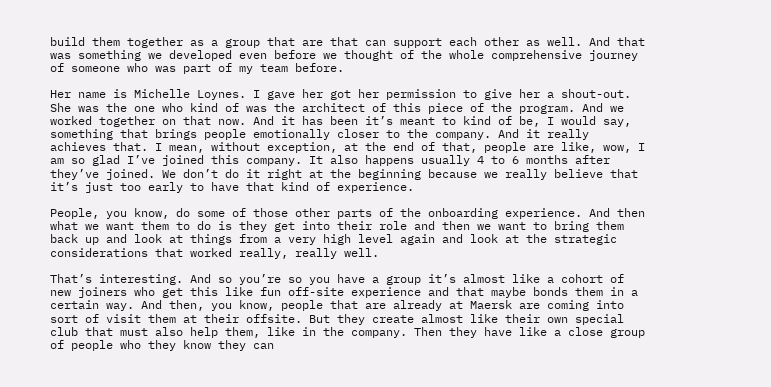build them together as a group that are that can support each other as well. And that was something we developed even before we thought of the whole comprehensive journey of someone who was part of my team before.

Her name is Michelle Loynes. I gave her got her permission to give her a shout-out. She was the one who kind of was the architect of this piece of the program. And we worked together on that now. And it has been it’s meant to kind of be, I would say, something that brings people emotionally closer to the company. And it really achieves that. I mean, without exception, at the end of that, people are like, wow, I am so glad I’ve joined this company. It also happens usually 4 to 6 months after they’ve joined. We don’t do it right at the beginning because we really believe that it’s just too early to have that kind of experience.

People, you know, do some of those other parts of the onboarding experience. And then what we want them to do is they get into their role and then we want to bring them back up and look at things from a very high level again and look at the strategic considerations that worked really, really well.

That’s interesting. And so you’re so you have a group it’s almost like a cohort of new joiners who get this like fun off-site experience and that maybe bonds them in a certain way. And then, you know, people that are already at Maersk are coming into sort of visit them at their offsite. But they create almost like their own special club that must also help them, like in the company. Then they have like a close group of people who they know they can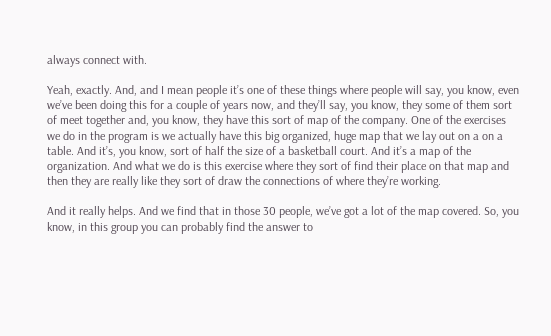always connect with.

Yeah, exactly. And, and I mean people it’s one of these things where people will say, you know, even we’ve been doing this for a couple of years now, and they’ll say, you know, they some of them sort of meet together and, you know, they have this sort of map of the company. One of the exercises we do in the program is we actually have this big organized, huge map that we lay out on a on a table. And it’s, you know, sort of half the size of a basketball court. And it’s a map of the organization. And what we do is this exercise where they sort of find their place on that map and then they are really like they sort of draw the connections of where they’re working.

And it really helps. And we find that in those 30 people, we’ve got a lot of the map covered. So, you know, in this group you can probably find the answer to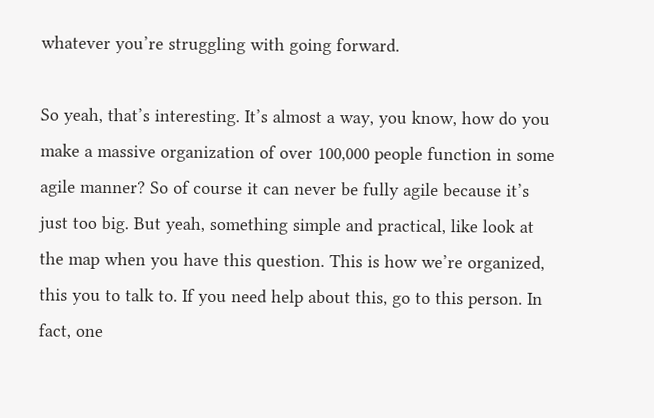whatever you’re struggling with going forward.

So yeah, that’s interesting. It’s almost a way, you know, how do you make a massive organization of over 100,000 people function in some agile manner? So of course it can never be fully agile because it’s just too big. But yeah, something simple and practical, like look at the map when you have this question. This is how we’re organized, this you to talk to. If you need help about this, go to this person. In fact, one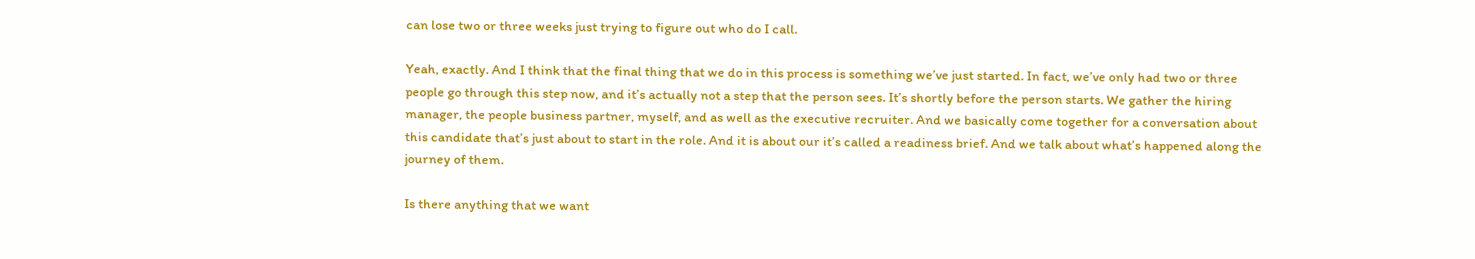can lose two or three weeks just trying to figure out who do I call.

Yeah, exactly. And I think that the final thing that we do in this process is something we’ve just started. In fact, we’ve only had two or three people go through this step now, and it’s actually not a step that the person sees. It’s shortly before the person starts. We gather the hiring manager, the people business partner, myself, and as well as the executive recruiter. And we basically come together for a conversation about this candidate that’s just about to start in the role. And it is about our it’s called a readiness brief. And we talk about what’s happened along the journey of them.

Is there anything that we want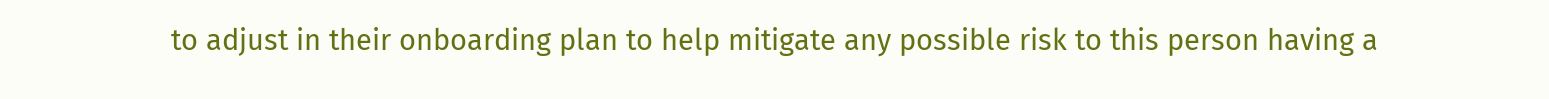to adjust in their onboarding plan to help mitigate any possible risk to this person having a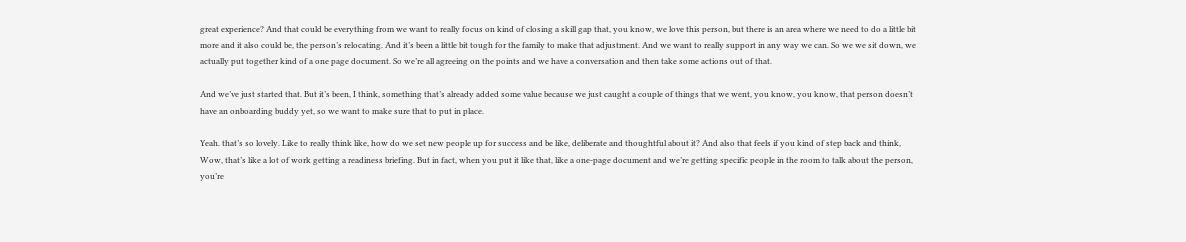great experience? And that could be everything from we want to really focus on kind of closing a skill gap that, you know, we love this person, but there is an area where we need to do a little bit more and it also could be, the person’s relocating. And it’s been a little bit tough for the family to make that adjustment. And we want to really support in any way we can. So we we sit down, we actually put together kind of a one page document. So we’re all agreeing on the points and we have a conversation and then take some actions out of that.

And we’ve just started that. But it’s been, I think, something that’s already added some value because we just caught a couple of things that we went, you know, you know, that person doesn’t have an onboarding buddy yet, so we want to make sure that to put in place.

Yeah. that’s so lovely. Like to really think like, how do we set new people up for success and be like, deliberate and thoughtful about it? And also that feels if you kind of step back and think, Wow, that’s like a lot of work getting a readiness briefing. But in fact, when you put it like that, like a one-page document and we’re getting specific people in the room to talk about the person, you’re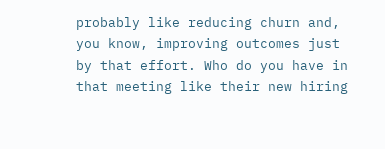probably like reducing churn and, you know, improving outcomes just by that effort. Who do you have in that meeting like their new hiring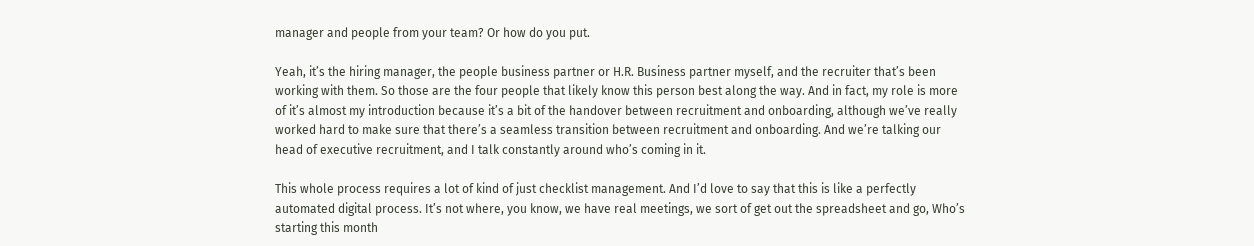manager and people from your team? Or how do you put.

Yeah, it’s the hiring manager, the people business partner or H.R. Business partner myself, and the recruiter that’s been working with them. So those are the four people that likely know this person best along the way. And in fact, my role is more of it’s almost my introduction because it’s a bit of the handover between recruitment and onboarding, although we’ve really worked hard to make sure that there’s a seamless transition between recruitment and onboarding. And we’re talking our head of executive recruitment, and I talk constantly around who’s coming in it.

This whole process requires a lot of kind of just checklist management. And I’d love to say that this is like a perfectly automated digital process. It’s not where, you know, we have real meetings, we sort of get out the spreadsheet and go, Who’s starting this month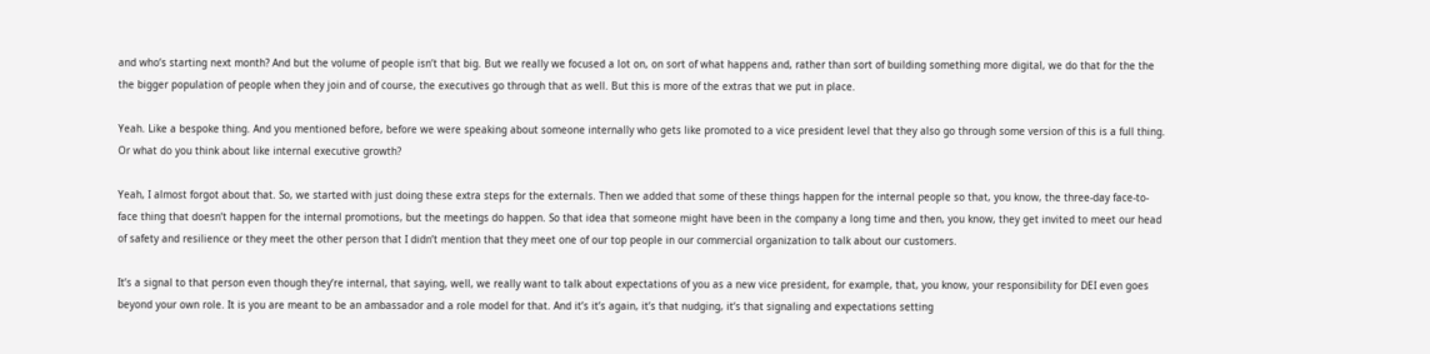and who’s starting next month? And but the volume of people isn’t that big. But we really we focused a lot on, on sort of what happens and, rather than sort of building something more digital, we do that for the the the bigger population of people when they join and of course, the executives go through that as well. But this is more of the extras that we put in place.

Yeah. Like a bespoke thing. And you mentioned before, before we were speaking about someone internally who gets like promoted to a vice president level that they also go through some version of this is a full thing. Or what do you think about like internal executive growth?

Yeah, I almost forgot about that. So, we started with just doing these extra steps for the externals. Then we added that some of these things happen for the internal people so that, you know, the three-day face-to-face thing that doesn’t happen for the internal promotions, but the meetings do happen. So that idea that someone might have been in the company a long time and then, you know, they get invited to meet our head of safety and resilience or they meet the other person that I didn’t mention that they meet one of our top people in our commercial organization to talk about our customers.

It’s a signal to that person even though they’re internal, that saying, well, we really want to talk about expectations of you as a new vice president, for example, that, you know, your responsibility for DEI even goes beyond your own role. It is you are meant to be an ambassador and a role model for that. And it’s it’s again, it’s that nudging, it’s that signaling and expectations setting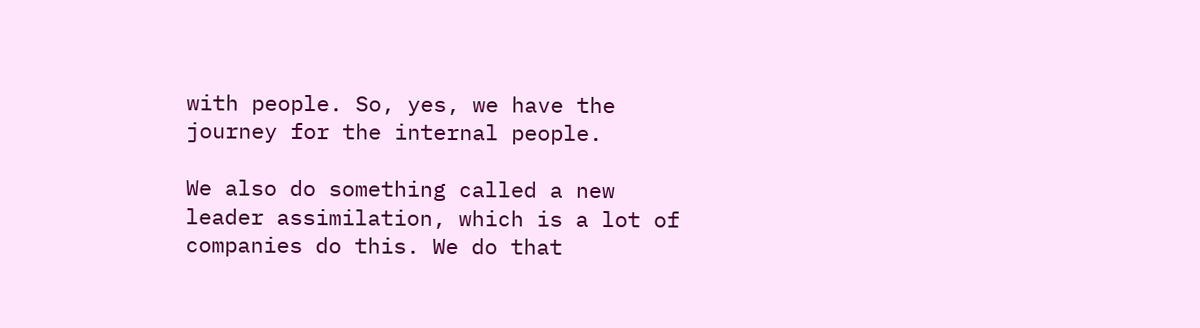with people. So, yes, we have the journey for the internal people.

We also do something called a new leader assimilation, which is a lot of companies do this. We do that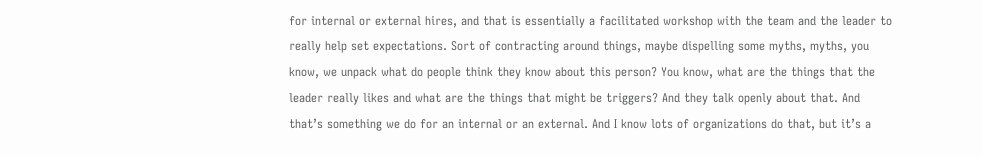for internal or external hires, and that is essentially a facilitated workshop with the team and the leader to really help set expectations. Sort of contracting around things, maybe dispelling some myths, myths, you know, we unpack what do people think they know about this person? You know, what are the things that the leader really likes and what are the things that might be triggers? And they talk openly about that. And that’s something we do for an internal or an external. And I know lots of organizations do that, but it’s a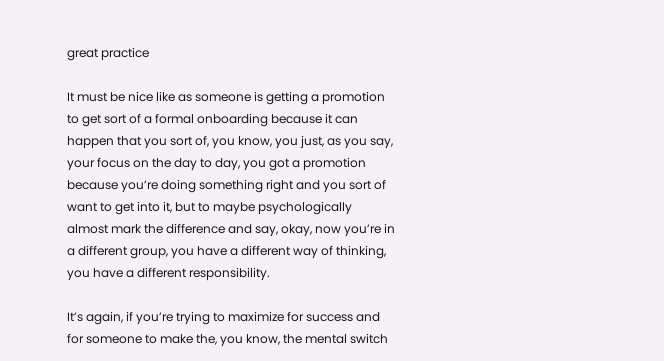great practice

It must be nice like as someone is getting a promotion to get sort of a formal onboarding because it can happen that you sort of, you know, you just, as you say, your focus on the day to day, you got a promotion because you’re doing something right and you sort of want to get into it, but to maybe psychologically almost mark the difference and say, okay, now you’re in a different group, you have a different way of thinking, you have a different responsibility.

It’s again, if you’re trying to maximize for success and for someone to make the, you know, the mental switch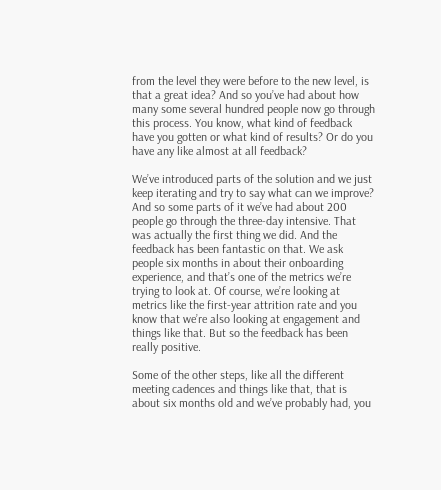from the level they were before to the new level, is that a great idea? And so you’ve had about how many some several hundred people now go through this process. You know, what kind of feedback have you gotten or what kind of results? Or do you have any like almost at all feedback?

We’ve introduced parts of the solution and we just keep iterating and try to say what can we improve? And so some parts of it we’ve had about 200 people go through the three-day intensive. That was actually the first thing we did. And the feedback has been fantastic on that. We ask people six months in about their onboarding experience, and that’s one of the metrics we’re trying to look at. Of course, we’re looking at metrics like the first-year attrition rate and you know that we’re also looking at engagement and things like that. But so the feedback has been really positive.

Some of the other steps, like all the different meeting cadences and things like that, that is about six months old and we’ve probably had, you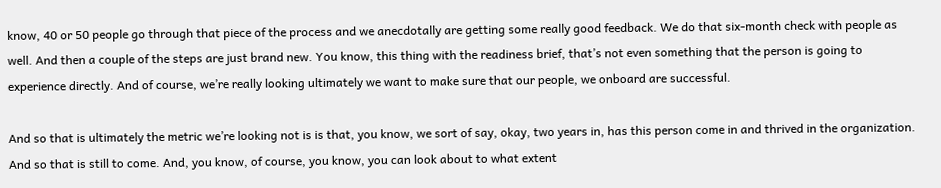know, 40 or 50 people go through that piece of the process and we anecdotally are getting some really good feedback. We do that six-month check with people as well. And then a couple of the steps are just brand new. You know, this thing with the readiness brief, that’s not even something that the person is going to experience directly. And of course, we’re really looking ultimately we want to make sure that our people, we onboard are successful.

And so that is ultimately the metric we’re looking not is is that, you know, we sort of say, okay, two years in, has this person come in and thrived in the organization. And so that is still to come. And, you know, of course, you know, you can look about to what extent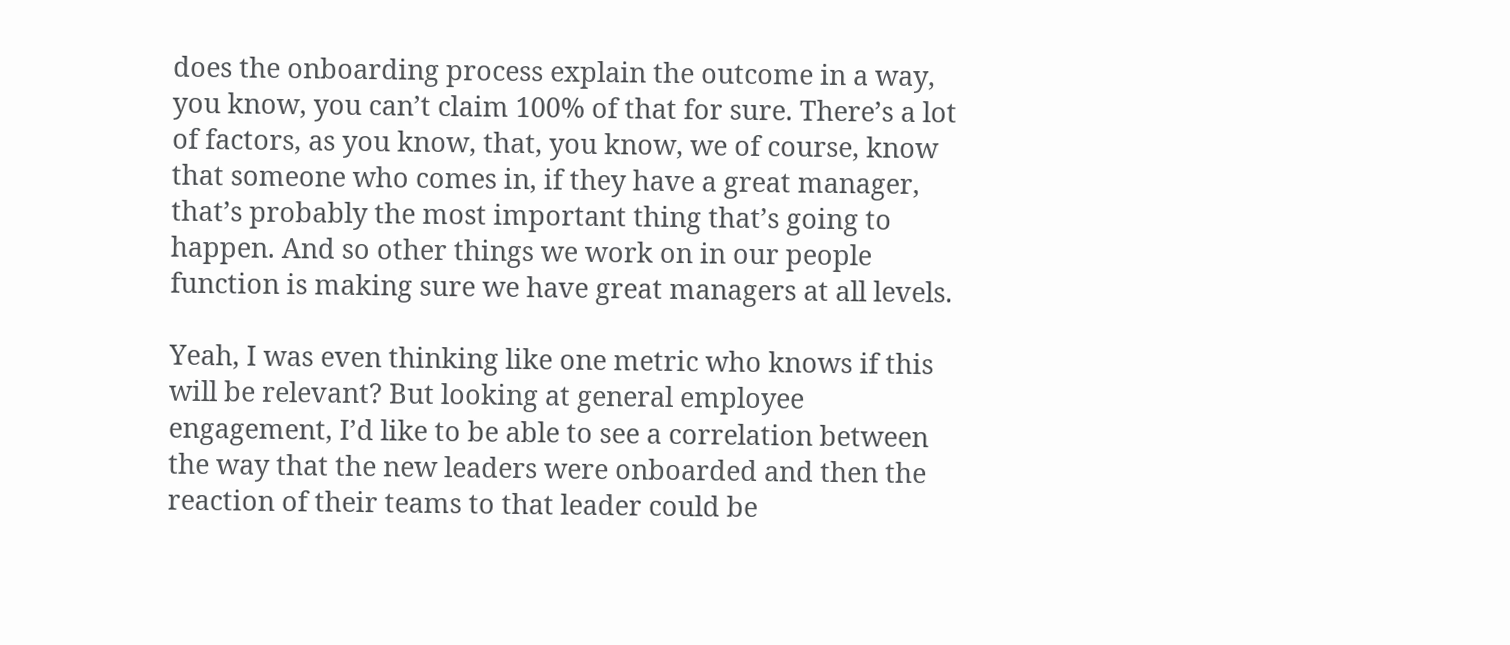does the onboarding process explain the outcome in a way, you know, you can’t claim 100% of that for sure. There’s a lot of factors, as you know, that, you know, we of course, know that someone who comes in, if they have a great manager, that’s probably the most important thing that’s going to happen. And so other things we work on in our people function is making sure we have great managers at all levels.

Yeah, I was even thinking like one metric who knows if this will be relevant? But looking at general employee engagement, I’d like to be able to see a correlation between the way that the new leaders were onboarded and then the reaction of their teams to that leader could be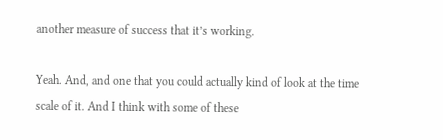another measure of success that it’s working.

Yeah. And, and one that you could actually kind of look at the time scale of it. And I think with some of these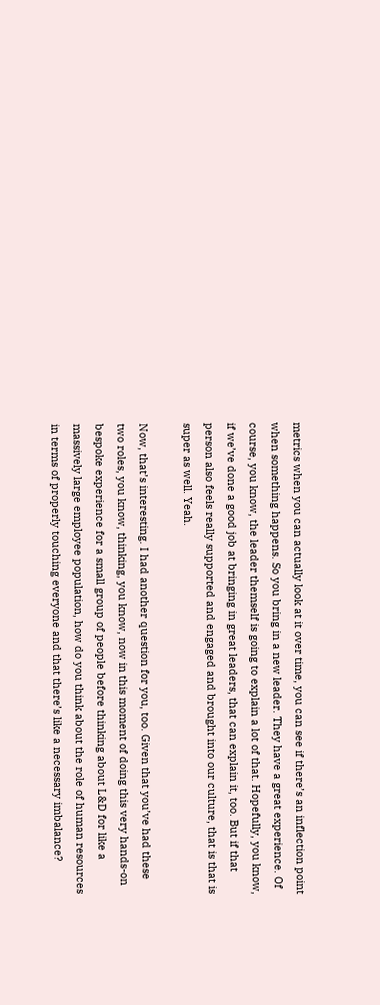metrics when you can actually look at it over time, you can see if there’s an inflection point when something happens. So you bring in a new leader. They have a great experience. Of course, you know, the leader themself is going to explain a lot of that. Hopefully, you know, if we’ve done a good job at bringing in great leaders, that can explain it, too. But if that person also feels really supported and engaged and brought into our culture, that is that is super as well. Yeah.

Now, that’s interesting. I had another question for you, too. Given that you’ve had these two roles, you know, thinking, you know, now in this moment of doing this very hands-on bespoke experience for a small group of people before thinking about L&D for like a massively large employee population, how do you think about the role of human resources in terms of properly touching everyone and that there’s like a necessary imbalance?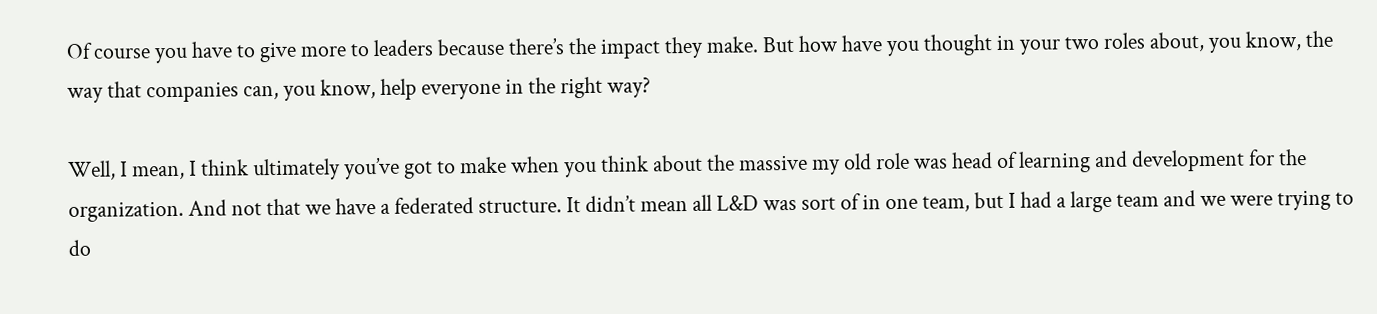Of course you have to give more to leaders because there’s the impact they make. But how have you thought in your two roles about, you know, the way that companies can, you know, help everyone in the right way?

Well, I mean, I think ultimately you’ve got to make when you think about the massive my old role was head of learning and development for the organization. And not that we have a federated structure. It didn’t mean all L&D was sort of in one team, but I had a large team and we were trying to do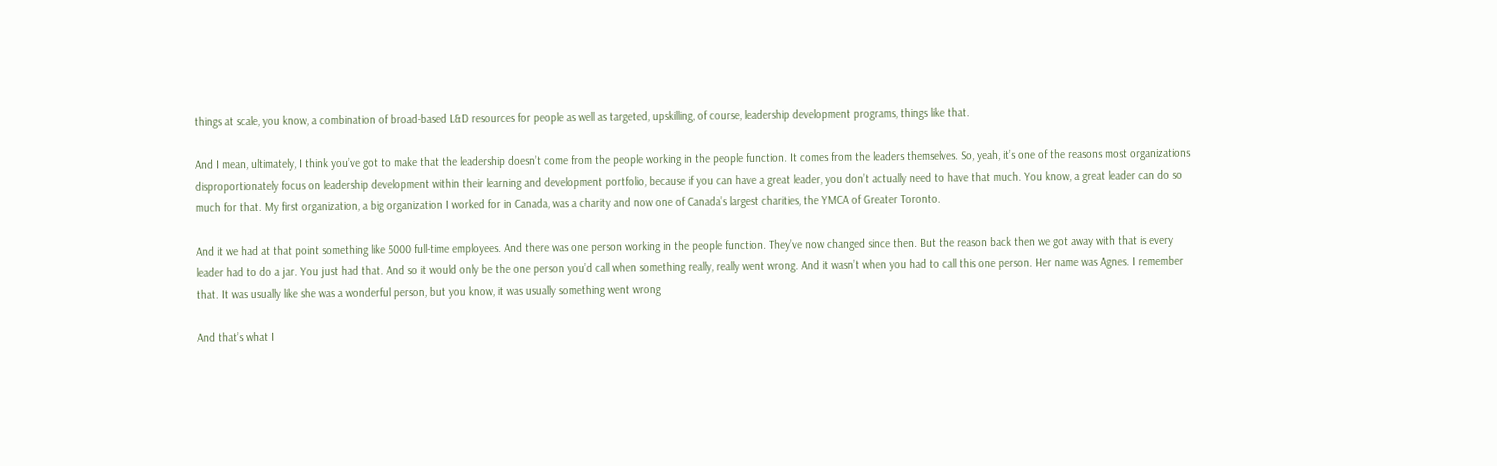things at scale, you know, a combination of broad-based L&D resources for people as well as targeted, upskilling, of course, leadership development programs, things like that.

And I mean, ultimately, I think you’ve got to make that the leadership doesn’t come from the people working in the people function. It comes from the leaders themselves. So, yeah, it’s one of the reasons most organizations disproportionately focus on leadership development within their learning and development portfolio, because if you can have a great leader, you don’t actually need to have that much. You know, a great leader can do so much for that. My first organization, a big organization I worked for in Canada, was a charity and now one of Canada’s largest charities, the YMCA of Greater Toronto.

And it we had at that point something like 5000 full-time employees. And there was one person working in the people function. They’ve now changed since then. But the reason back then we got away with that is every leader had to do a jar. You just had that. And so it would only be the one person you’d call when something really, really went wrong. And it wasn’t when you had to call this one person. Her name was Agnes. I remember that. It was usually like she was a wonderful person, but you know, it was usually something went wrong

And that’s what I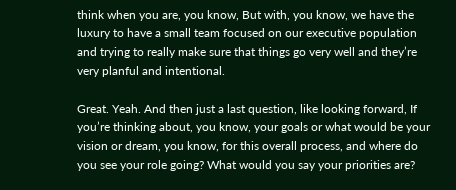think when you are, you know, But with, you know, we have the luxury to have a small team focused on our executive population and trying to really make sure that things go very well and they’re very planful and intentional.

Great. Yeah. And then just a last question, like looking forward, If you’re thinking about, you know, your goals or what would be your vision or dream, you know, for this overall process, and where do you see your role going? What would you say your priorities are?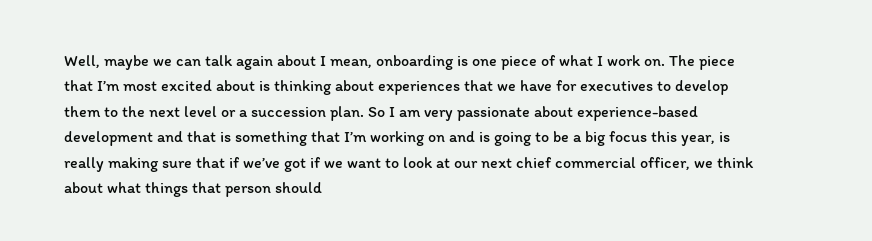Well, maybe we can talk again about I mean, onboarding is one piece of what I work on. The piece that I’m most excited about is thinking about experiences that we have for executives to develop them to the next level or a succession plan. So I am very passionate about experience-based development and that is something that I’m working on and is going to be a big focus this year, is really making sure that if we’ve got if we want to look at our next chief commercial officer, we think about what things that person should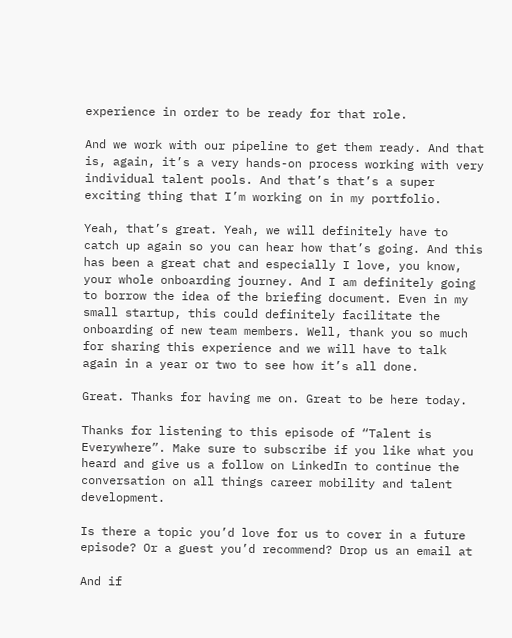experience in order to be ready for that role.

And we work with our pipeline to get them ready. And that is, again, it’s a very hands-on process working with very individual talent pools. And that’s that’s a super exciting thing that I’m working on in my portfolio.

Yeah, that’s great. Yeah, we will definitely have to catch up again so you can hear how that’s going. And this has been a great chat and especially I love, you know, your whole onboarding journey. And I am definitely going to borrow the idea of the briefing document. Even in my small startup, this could definitely facilitate the onboarding of new team members. Well, thank you so much for sharing this experience and we will have to talk again in a year or two to see how it’s all done.

Great. Thanks for having me on. Great to be here today.

Thanks for listening to this episode of “Talent is Everywhere”. Make sure to subscribe if you like what you heard and give us a follow on LinkedIn to continue the conversation on all things career mobility and talent development.

Is there a topic you’d love for us to cover in a future episode? Or a guest you’d recommend? Drop us an email at

And if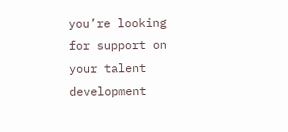you’re looking for support on your talent development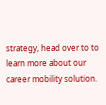strategy, head over to to learn more about our career mobility solution.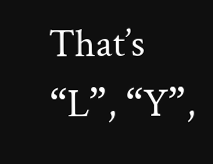That’s “L”, “Y”,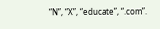“N”, “X”, “educate”, “.com”.